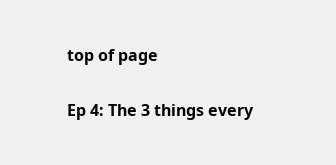top of page

Ep 4: The 3 things every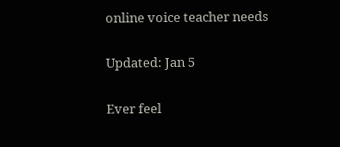online voice teacher needs

Updated: Jan 5

Ever feel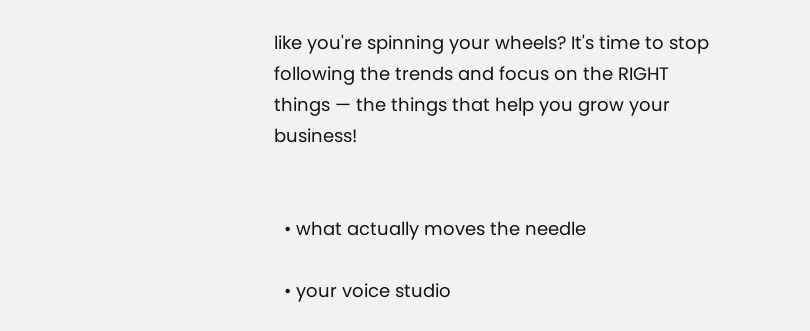like you're spinning your wheels? It's time to stop following the trends and focus on the RIGHT things — the things that help you grow your business!


  • what actually moves the needle

  • your voice studio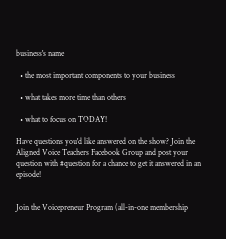business's name

  • the most important components to your business

  • what takes more time than others

  • what to focus on TODAY!

Have questions you'd like answered on the show? Join the Aligned Voice Teachers Facebook Group and post your question with #question for a chance to get it answered in an episode!


Join the Voicepreneur Program (all-in-one membership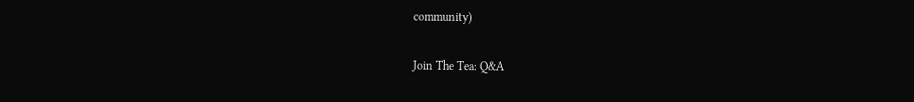community)

Join The Tea: Q&A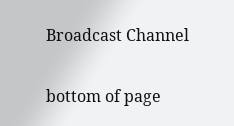Broadcast Channel


bottom of page